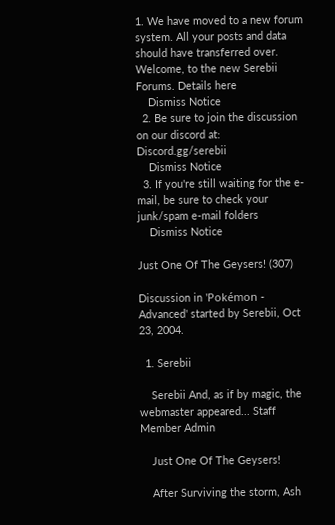1. We have moved to a new forum system. All your posts and data should have transferred over. Welcome, to the new Serebii Forums. Details here
    Dismiss Notice
  2. Be sure to join the discussion on our discord at: Discord.gg/serebii
    Dismiss Notice
  3. If you're still waiting for the e-mail, be sure to check your junk/spam e-mail folders
    Dismiss Notice

Just One Of The Geysers! (307)

Discussion in 'Pokémon - Advanced' started by Serebii, Oct 23, 2004.

  1. Serebii

    Serebii And, as if by magic, the webmaster appeared... Staff Member Admin

    Just One Of The Geysers!

    After Surviving the storm, Ash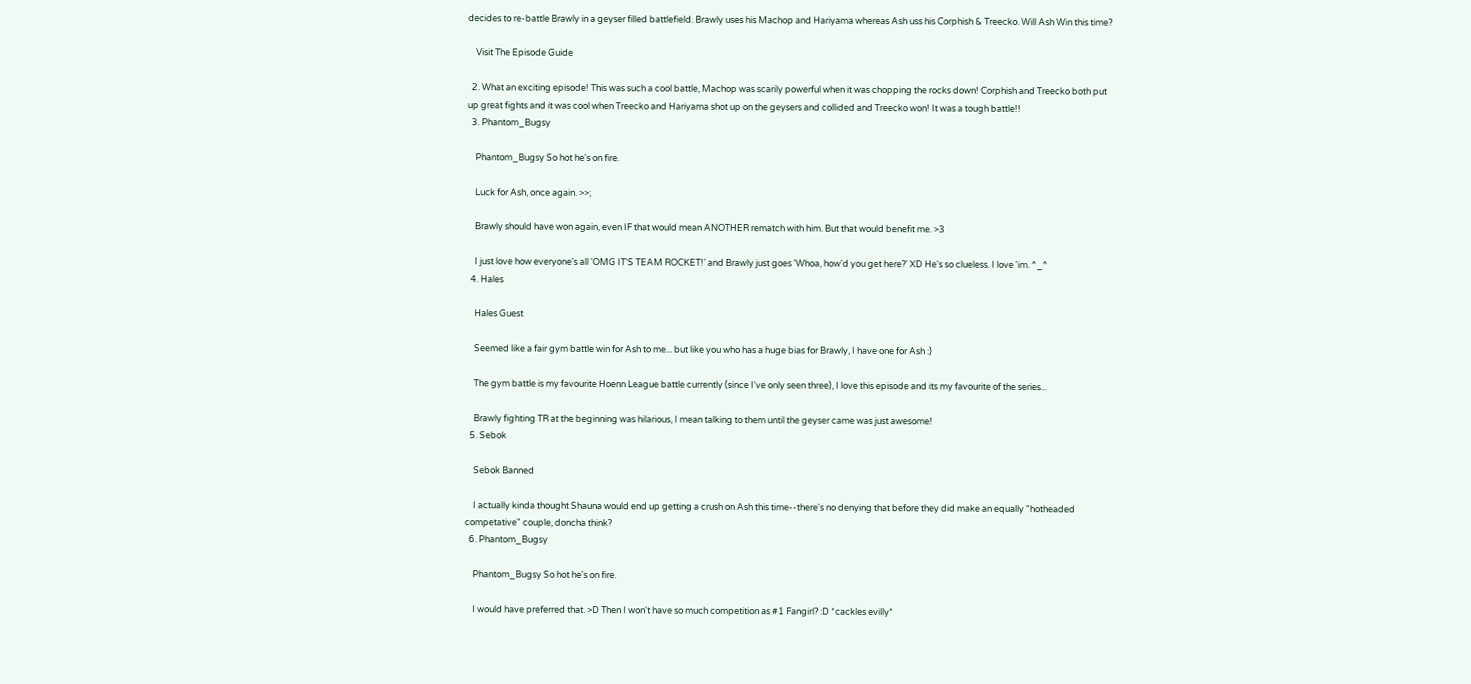decides to re-battle Brawly in a geyser filled battlefield. Brawly uses his Machop and Hariyama whereas Ash uss his Corphish & Treecko. Will Ash Win this time?

    Visit The Episode Guide

  2. What an exciting episode! This was such a cool battle, Machop was scarily powerful when it was chopping the rocks down! Corphish and Treecko both put up great fights and it was cool when Treecko and Hariyama shot up on the geysers and collided and Treecko won! It was a tough battle!!
  3. Phantom_Bugsy

    Phantom_Bugsy So hot he's on fire.

    Luck for Ash, once again. >>;

    Brawly should have won again, even IF that would mean ANOTHER rematch with him. But that would benefit me. >3

    I just love how everyone's all 'OMG IT'S TEAM ROCKET!' and Brawly just goes 'Whoa, how'd you get here?' XD He's so clueless. I love 'im. ^_^
  4. Hales

    Hales Guest

    Seemed like a fair gym battle win for Ash to me... but like you who has a huge bias for Brawly, I have one for Ash :)

    The gym battle is my favourite Hoenn League battle currently (since I've only seen three), I love this episode and its my favourite of the series...

    Brawly fighting TR at the beginning was hilarious, I mean talking to them until the geyser came was just awesome!
  5. Sebok

    Sebok Banned

    I actually kinda thought Shauna would end up getting a crush on Ash this time--there's no denying that before they did make an equally "hotheaded competative" couple, doncha think?
  6. Phantom_Bugsy

    Phantom_Bugsy So hot he's on fire.

    I would have preferred that. >D Then I won't have so much competition as #1 Fangirl? :D *cackles evilly*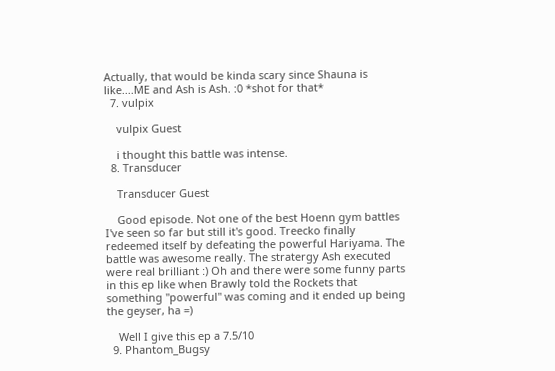Actually, that would be kinda scary since Shauna is like....ME and Ash is Ash. :0 *shot for that*
  7. vulpix

    vulpix Guest

    i thought this battle was intense.
  8. Transducer

    Transducer Guest

    Good episode. Not one of the best Hoenn gym battles I've seen so far but still it's good. Treecko finally redeemed itself by defeating the powerful Hariyama. The battle was awesome really. The stratergy Ash executed were real brilliant :) Oh and there were some funny parts in this ep like when Brawly told the Rockets that something "powerful" was coming and it ended up being the geyser, ha =)

    Well I give this ep a 7.5/10
  9. Phantom_Bugsy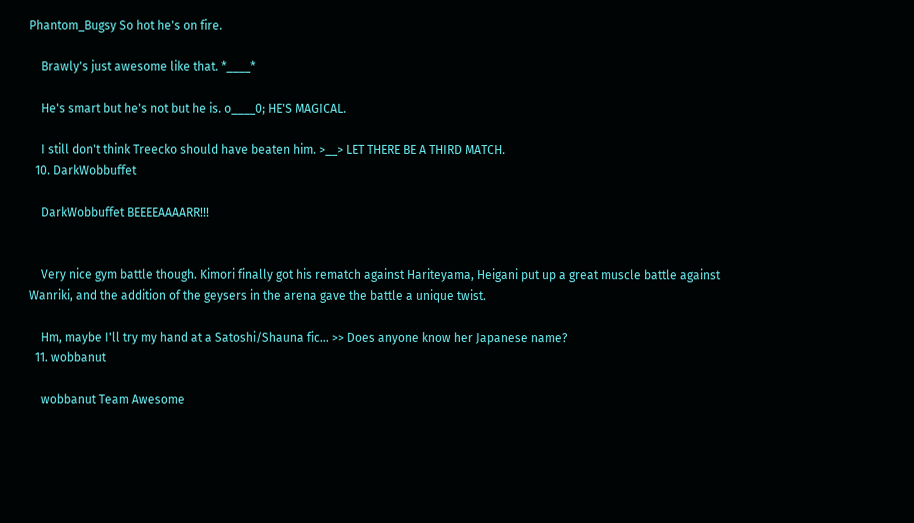Phantom_Bugsy So hot he's on fire.

    Brawly's just awesome like that. *____*

    He's smart but he's not but he is. o____0; HE'S MAGICAL.

    I still don't think Treecko should have beaten him. >__> LET THERE BE A THIRD MATCH.
  10. DarkWobbuffet

    DarkWobbuffet BEEEEAAAARR!!!


    Very nice gym battle though. Kimori finally got his rematch against Hariteyama, Heigani put up a great muscle battle against Wanriki, and the addition of the geysers in the arena gave the battle a unique twist.

    Hm, maybe I'll try my hand at a Satoshi/Shauna fic... >> Does anyone know her Japanese name?
  11. wobbanut

    wobbanut Team Awesome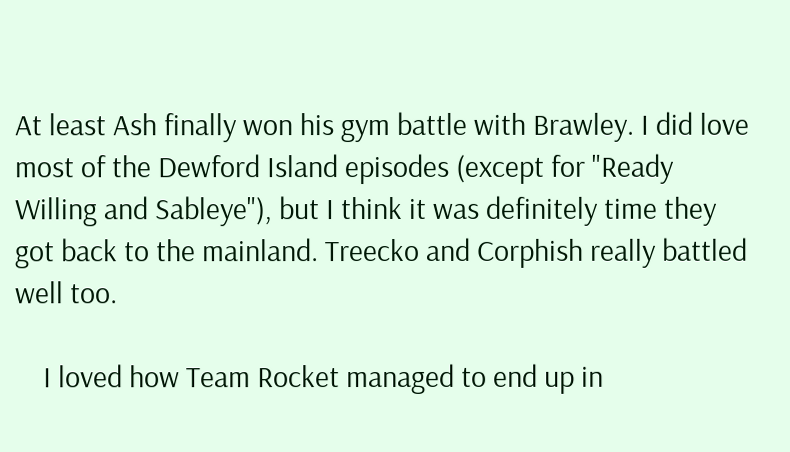At least Ash finally won his gym battle with Brawley. I did love most of the Dewford Island episodes (except for "Ready Willing and Sableye"), but I think it was definitely time they got back to the mainland. Treecko and Corphish really battled well too.

    I loved how Team Rocket managed to end up in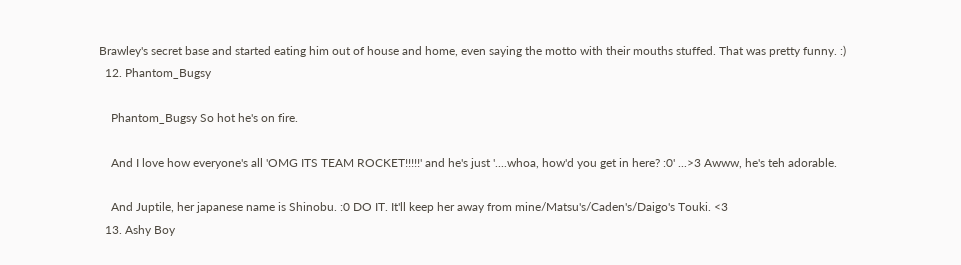Brawley's secret base and started eating him out of house and home, even saying the motto with their mouths stuffed. That was pretty funny. :)
  12. Phantom_Bugsy

    Phantom_Bugsy So hot he's on fire.

    And I love how everyone's all 'OMG ITS TEAM ROCKET!!!!!' and he's just '....whoa, how'd you get in here? :0' ...>3 Awww, he's teh adorable.

    And Juptile, her japanese name is Shinobu. :0 DO IT. It'll keep her away from mine/Matsu's/Caden's/Daigo's Touki. <3
  13. Ashy Boy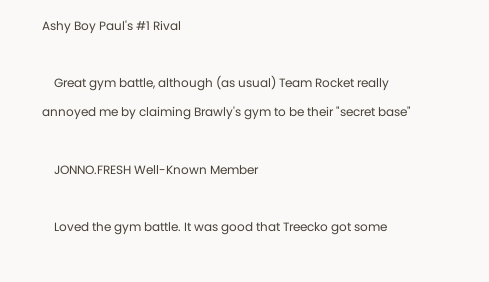Ashy Boy Paul's #1 Rival

    Great gym battle, although (as usual) Team Rocket really annoyed me by claiming Brawly's gym to be their "secret base"

    JONNO.FRESH Well-Known Member

    Loved the gym battle. It was good that Treecko got some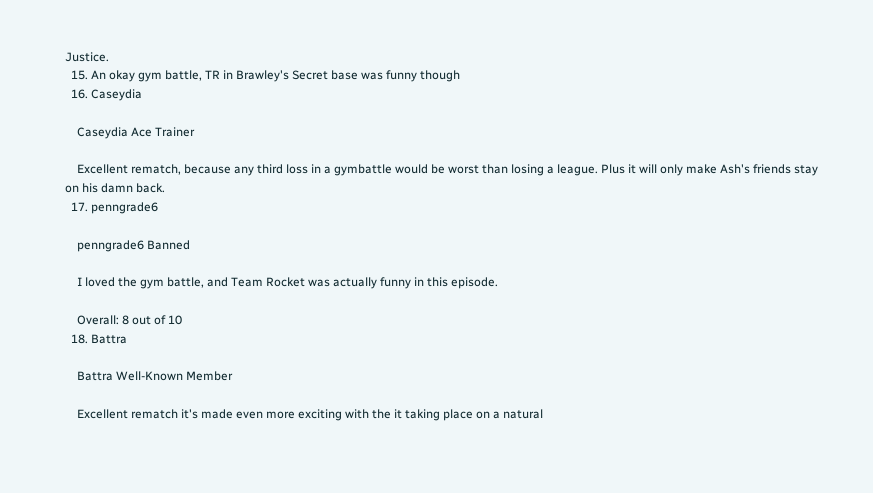Justice.
  15. An okay gym battle, TR in Brawley's Secret base was funny though
  16. Caseydia

    Caseydia Ace Trainer

    Excellent rematch, because any third loss in a gymbattle would be worst than losing a league. Plus it will only make Ash's friends stay on his damn back.
  17. penngrade6

    penngrade6 Banned

    I loved the gym battle, and Team Rocket was actually funny in this episode.

    Overall: 8 out of 10
  18. Battra

    Battra Well-Known Member

    Excellent rematch it's made even more exciting with the it taking place on a natural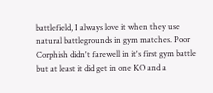battlefield, I always love it when they use natural battlegrounds in gym matches. Poor Corphish didn't farewell in it's first gym battle but at least it did get in one KO and a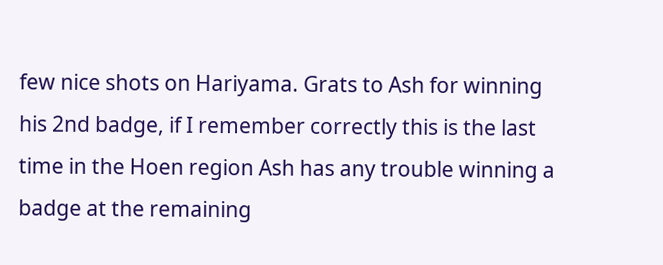few nice shots on Hariyama. Grats to Ash for winning his 2nd badge, if I remember correctly this is the last time in the Hoen region Ash has any trouble winning a badge at the remaining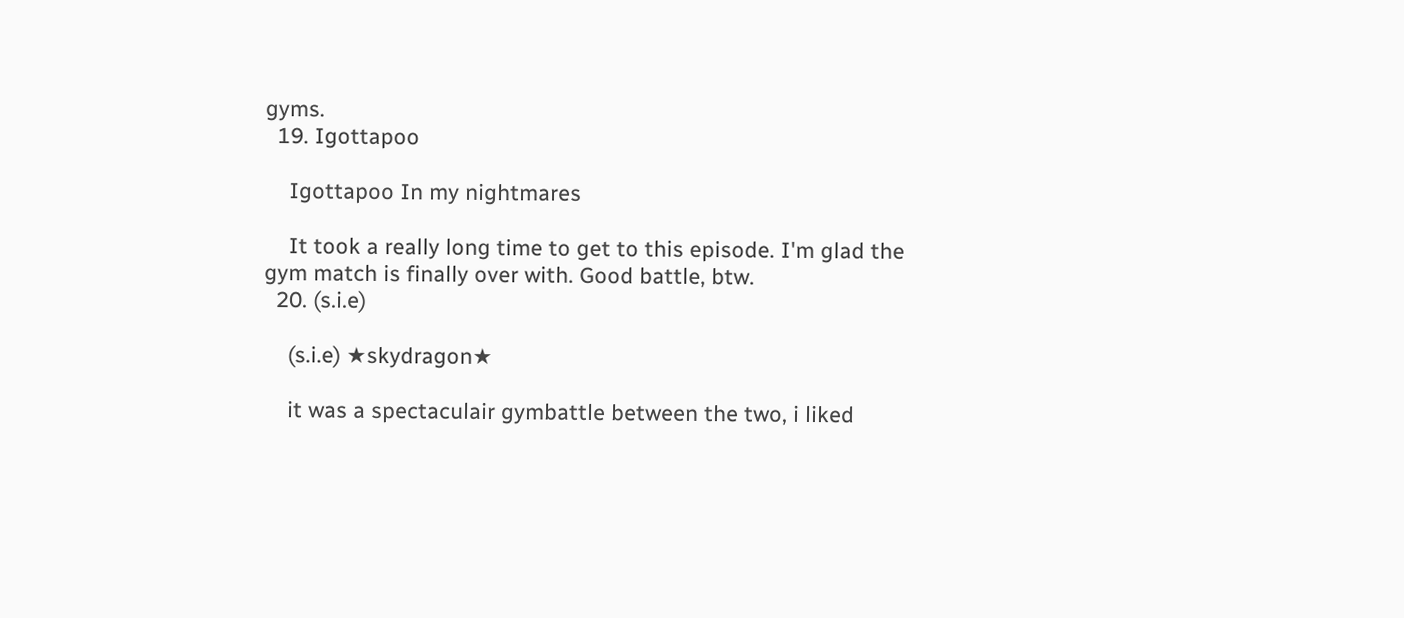gyms.
  19. Igottapoo

    Igottapoo In my nightmares

    It took a really long time to get to this episode. I'm glad the gym match is finally over with. Good battle, btw.
  20. (s.i.e)

    (s.i.e) ★skydragon★

    it was a spectaculair gymbattle between the two, i liked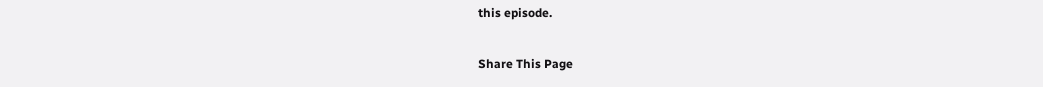this episode.

Share This Page